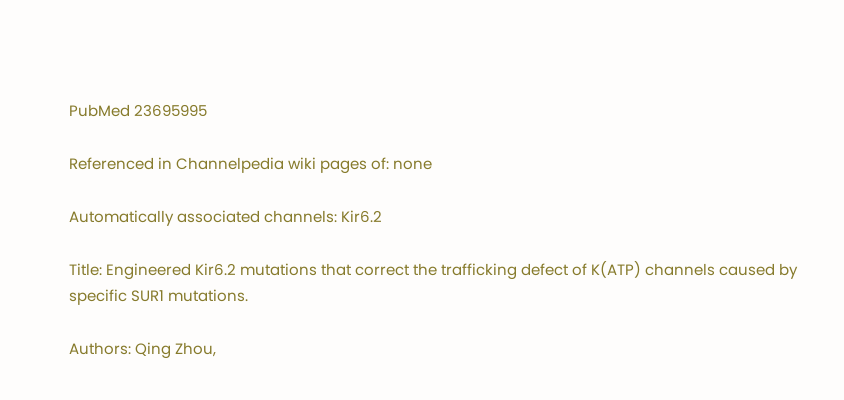PubMed 23695995

Referenced in Channelpedia wiki pages of: none

Automatically associated channels: Kir6.2

Title: Engineered Kir6.2 mutations that correct the trafficking defect of K(ATP) channels caused by specific SUR1 mutations.

Authors: Qing Zhou,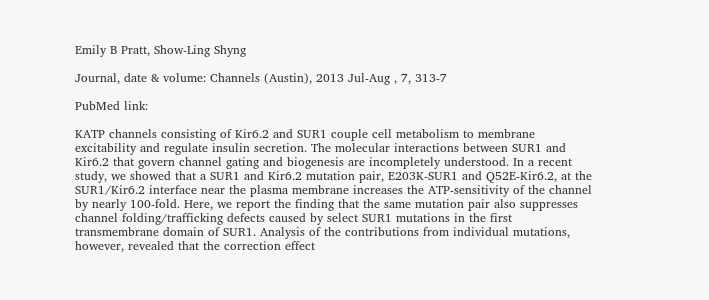Emily B Pratt, Show-Ling Shyng

Journal, date & volume: Channels (Austin), 2013 Jul-Aug , 7, 313-7

PubMed link:

KATP channels consisting of Kir6.2 and SUR1 couple cell metabolism to membrane excitability and regulate insulin secretion. The molecular interactions between SUR1 and Kir6.2 that govern channel gating and biogenesis are incompletely understood. In a recent study, we showed that a SUR1 and Kir6.2 mutation pair, E203K-SUR1 and Q52E-Kir6.2, at the SUR1/Kir6.2 interface near the plasma membrane increases the ATP-sensitivity of the channel by nearly 100-fold. Here, we report the finding that the same mutation pair also suppresses channel folding/trafficking defects caused by select SUR1 mutations in the first transmembrane domain of SUR1. Analysis of the contributions from individual mutations, however, revealed that the correction effect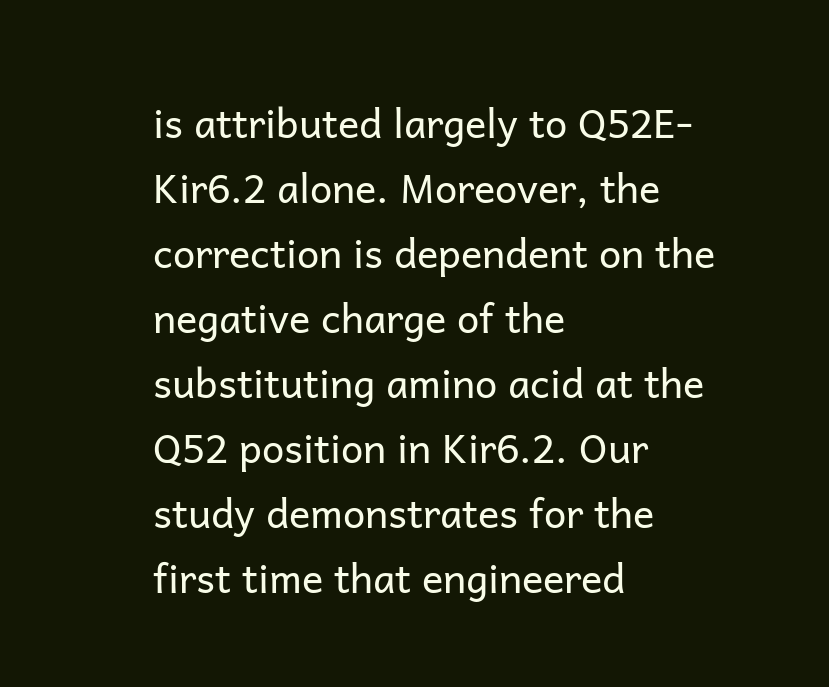is attributed largely to Q52E-Kir6.2 alone. Moreover, the correction is dependent on the negative charge of the substituting amino acid at the Q52 position in Kir6.2. Our study demonstrates for the first time that engineered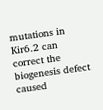mutations in Kir6.2 can correct the biogenesis defect caused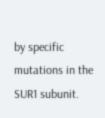by specific mutations in the SUR1 subunit.